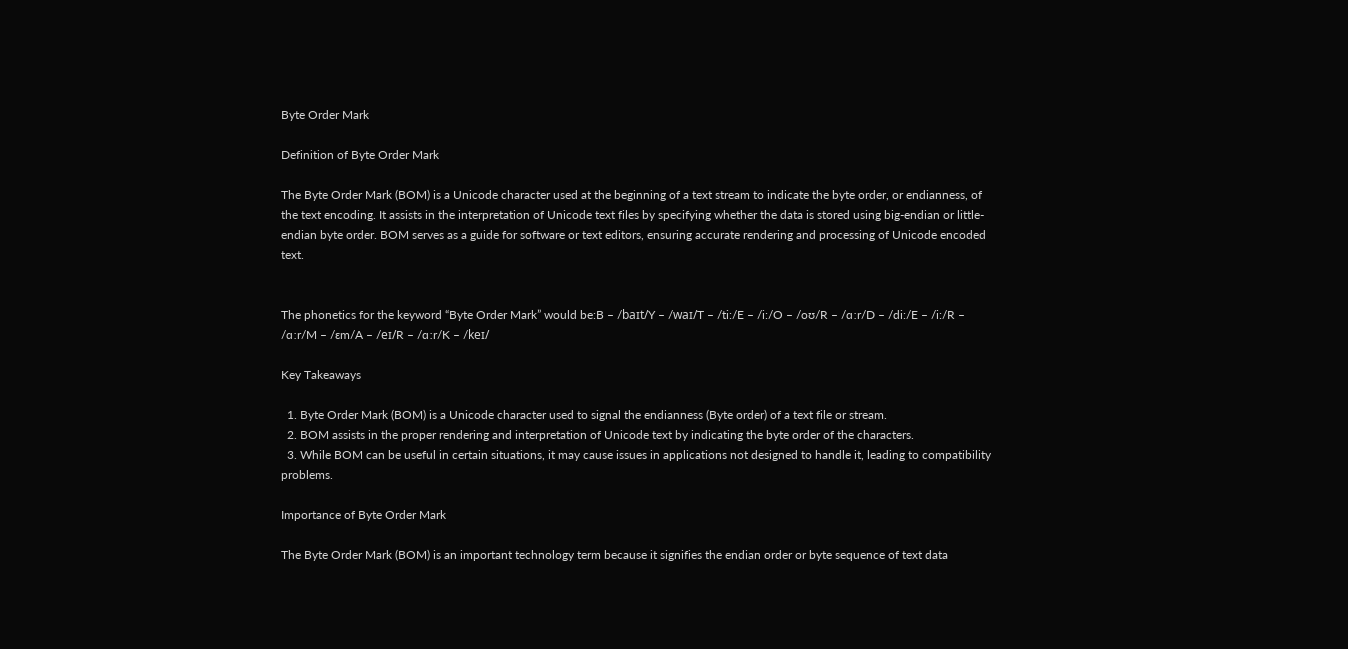Byte Order Mark

Definition of Byte Order Mark

The Byte Order Mark (BOM) is a Unicode character used at the beginning of a text stream to indicate the byte order, or endianness, of the text encoding. It assists in the interpretation of Unicode text files by specifying whether the data is stored using big-endian or little-endian byte order. BOM serves as a guide for software or text editors, ensuring accurate rendering and processing of Unicode encoded text.


The phonetics for the keyword “Byte Order Mark” would be:B – /baɪt/Y – /waɪ/T – /ti:/E – /i:/O – /oʊ/R – /ɑːr/D – /di:/E – /i:/R – /ɑːr/M – /ɛm/A – /eɪ/R – /ɑːr/K – /keɪ/

Key Takeaways

  1. Byte Order Mark (BOM) is a Unicode character used to signal the endianness (Byte order) of a text file or stream.
  2. BOM assists in the proper rendering and interpretation of Unicode text by indicating the byte order of the characters.
  3. While BOM can be useful in certain situations, it may cause issues in applications not designed to handle it, leading to compatibility problems.

Importance of Byte Order Mark

The Byte Order Mark (BOM) is an important technology term because it signifies the endian order or byte sequence of text data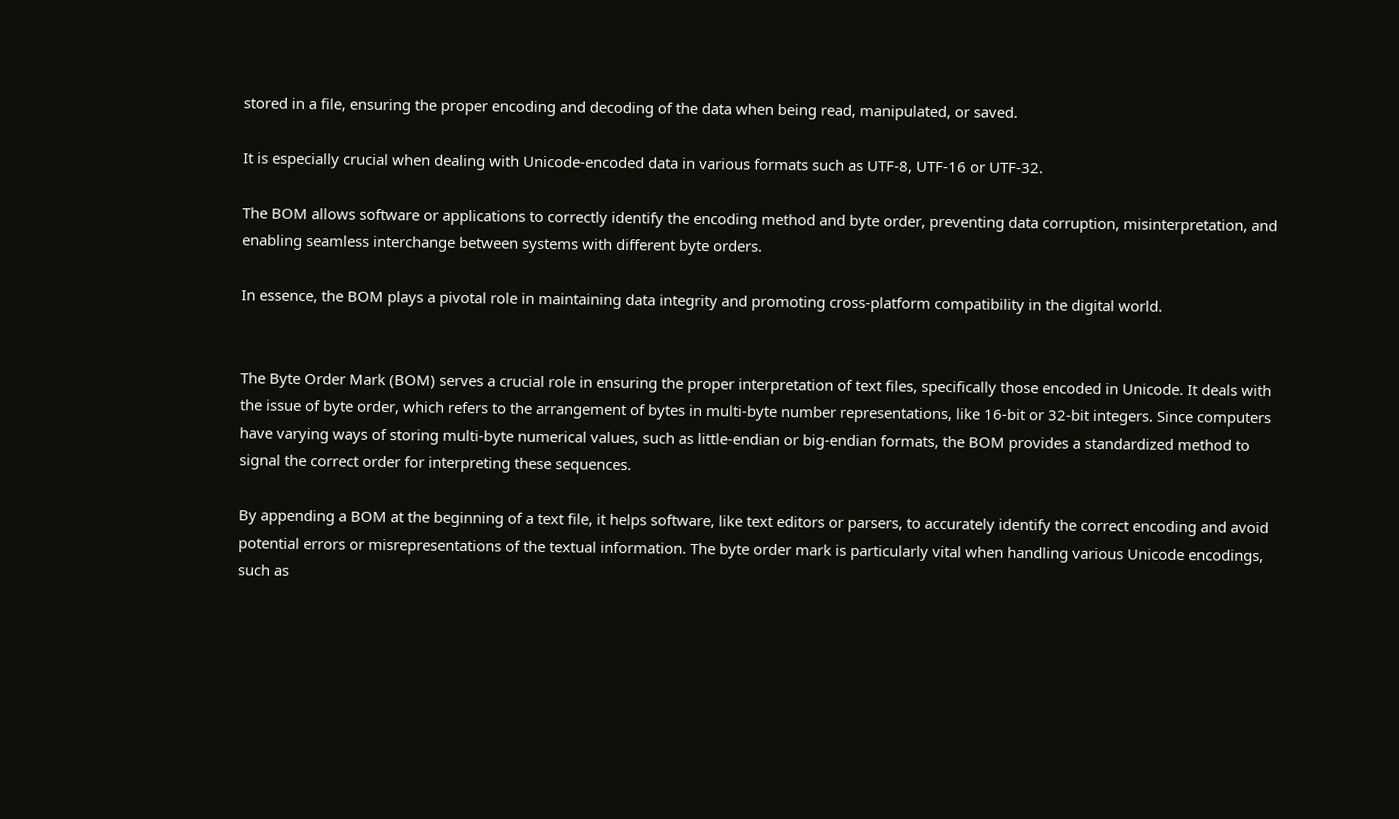stored in a file, ensuring the proper encoding and decoding of the data when being read, manipulated, or saved.

It is especially crucial when dealing with Unicode-encoded data in various formats such as UTF-8, UTF-16 or UTF-32.

The BOM allows software or applications to correctly identify the encoding method and byte order, preventing data corruption, misinterpretation, and enabling seamless interchange between systems with different byte orders.

In essence, the BOM plays a pivotal role in maintaining data integrity and promoting cross-platform compatibility in the digital world.


The Byte Order Mark (BOM) serves a crucial role in ensuring the proper interpretation of text files, specifically those encoded in Unicode. It deals with the issue of byte order, which refers to the arrangement of bytes in multi-byte number representations, like 16-bit or 32-bit integers. Since computers have varying ways of storing multi-byte numerical values, such as little-endian or big-endian formats, the BOM provides a standardized method to signal the correct order for interpreting these sequences.

By appending a BOM at the beginning of a text file, it helps software, like text editors or parsers, to accurately identify the correct encoding and avoid potential errors or misrepresentations of the textual information. The byte order mark is particularly vital when handling various Unicode encodings, such as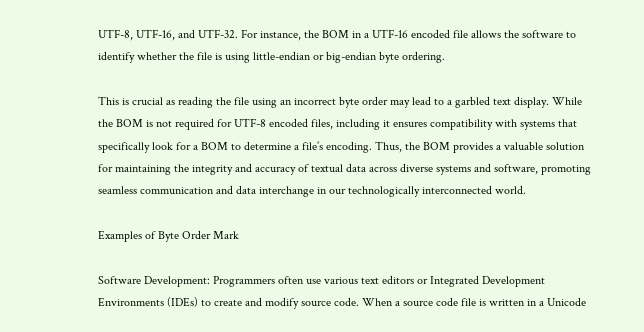UTF-8, UTF-16, and UTF-32. For instance, the BOM in a UTF-16 encoded file allows the software to identify whether the file is using little-endian or big-endian byte ordering.

This is crucial as reading the file using an incorrect byte order may lead to a garbled text display. While the BOM is not required for UTF-8 encoded files, including it ensures compatibility with systems that specifically look for a BOM to determine a file’s encoding. Thus, the BOM provides a valuable solution for maintaining the integrity and accuracy of textual data across diverse systems and software, promoting seamless communication and data interchange in our technologically interconnected world.

Examples of Byte Order Mark

Software Development: Programmers often use various text editors or Integrated Development Environments (IDEs) to create and modify source code. When a source code file is written in a Unicode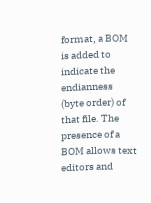format, a BOM is added to indicate the endianness (byte order) of that file. The presence of a BOM allows text editors and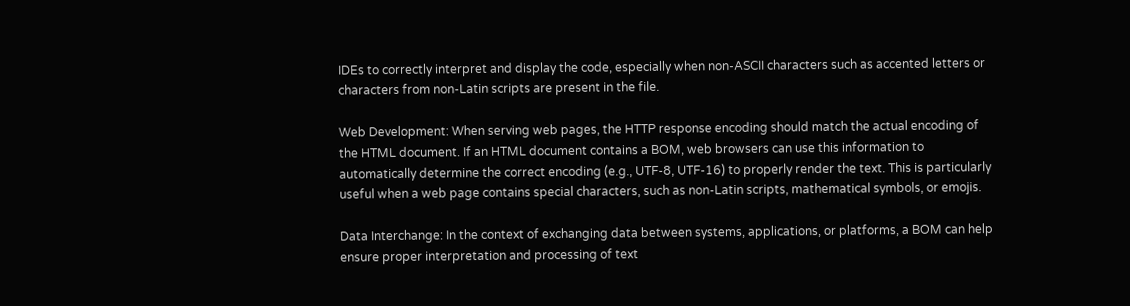IDEs to correctly interpret and display the code, especially when non-ASCII characters such as accented letters or characters from non-Latin scripts are present in the file.

Web Development: When serving web pages, the HTTP response encoding should match the actual encoding of the HTML document. If an HTML document contains a BOM, web browsers can use this information to automatically determine the correct encoding (e.g., UTF-8, UTF-16) to properly render the text. This is particularly useful when a web page contains special characters, such as non-Latin scripts, mathematical symbols, or emojis.

Data Interchange: In the context of exchanging data between systems, applications, or platforms, a BOM can help ensure proper interpretation and processing of text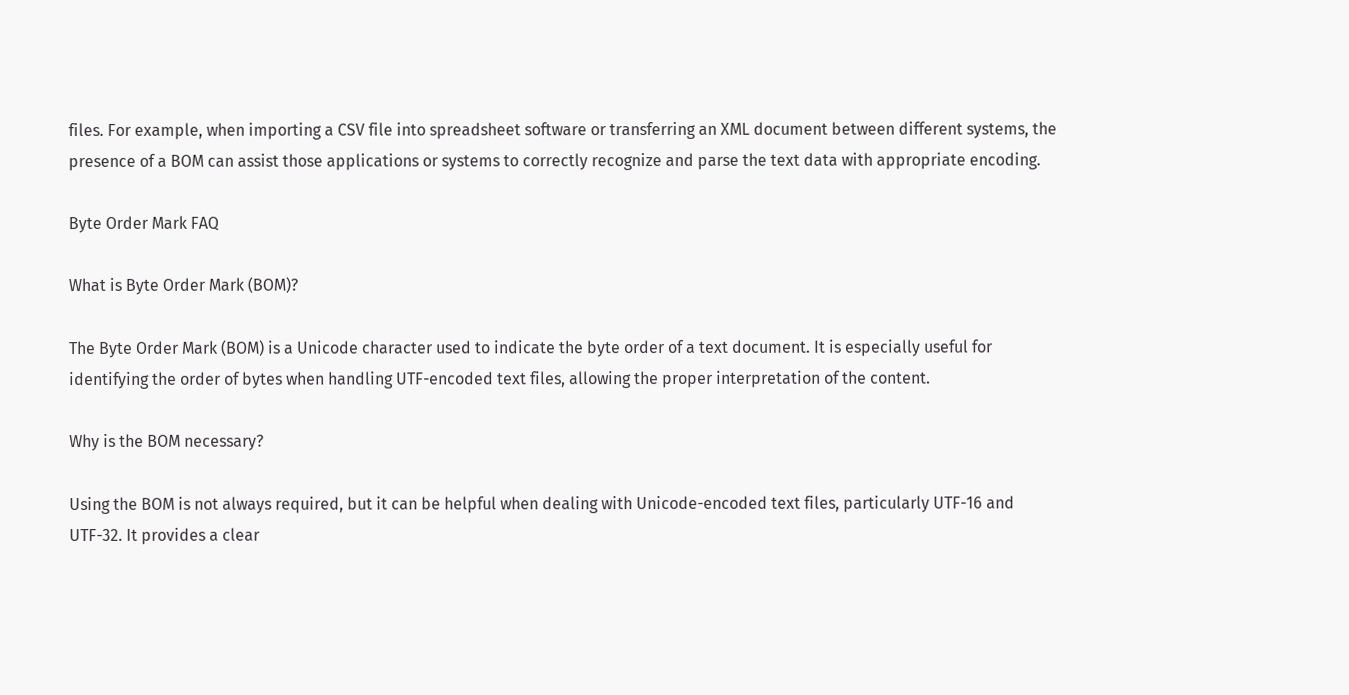files. For example, when importing a CSV file into spreadsheet software or transferring an XML document between different systems, the presence of a BOM can assist those applications or systems to correctly recognize and parse the text data with appropriate encoding.

Byte Order Mark FAQ

What is Byte Order Mark (BOM)?

The Byte Order Mark (BOM) is a Unicode character used to indicate the byte order of a text document. It is especially useful for identifying the order of bytes when handling UTF-encoded text files, allowing the proper interpretation of the content.

Why is the BOM necessary?

Using the BOM is not always required, but it can be helpful when dealing with Unicode-encoded text files, particularly UTF-16 and UTF-32. It provides a clear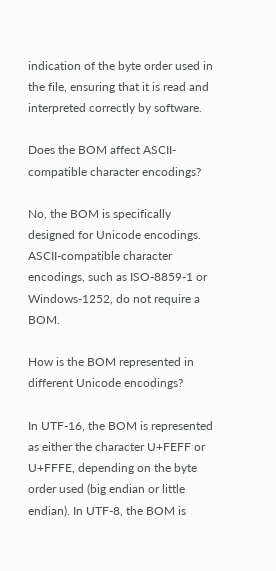indication of the byte order used in the file, ensuring that it is read and interpreted correctly by software.

Does the BOM affect ASCII-compatible character encodings?

No, the BOM is specifically designed for Unicode encodings. ASCII-compatible character encodings, such as ISO-8859-1 or Windows-1252, do not require a BOM.

How is the BOM represented in different Unicode encodings?

In UTF-16, the BOM is represented as either the character U+FEFF or U+FFFE, depending on the byte order used (big endian or little endian). In UTF-8, the BOM is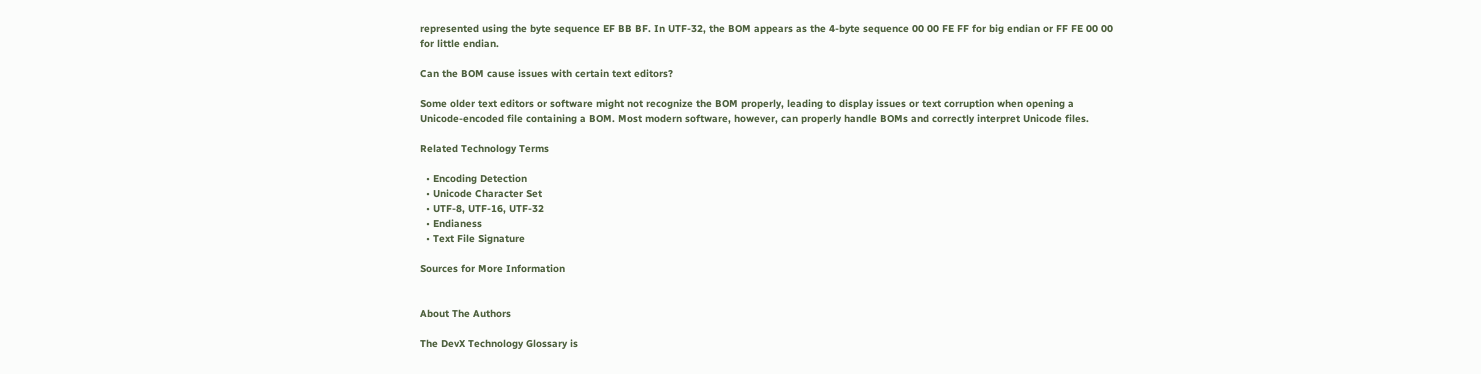represented using the byte sequence EF BB BF. In UTF-32, the BOM appears as the 4-byte sequence 00 00 FE FF for big endian or FF FE 00 00 for little endian.

Can the BOM cause issues with certain text editors?

Some older text editors or software might not recognize the BOM properly, leading to display issues or text corruption when opening a Unicode-encoded file containing a BOM. Most modern software, however, can properly handle BOMs and correctly interpret Unicode files.

Related Technology Terms

  • Encoding Detection
  • Unicode Character Set
  • UTF-8, UTF-16, UTF-32
  • Endianess
  • Text File Signature

Sources for More Information


About The Authors

The DevX Technology Glossary is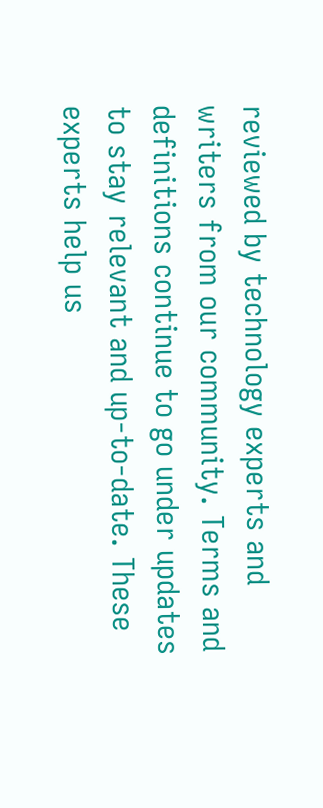reviewed by technology experts and writers from our community. Terms and definitions continue to go under updates to stay relevant and up-to-date. These experts help us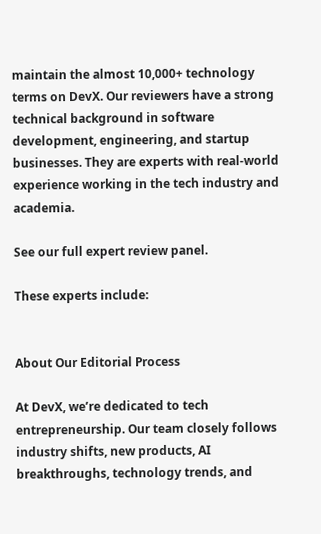maintain the almost 10,000+ technology terms on DevX. Our reviewers have a strong technical background in software development, engineering, and startup businesses. They are experts with real-world experience working in the tech industry and academia.

See our full expert review panel.

These experts include:


About Our Editorial Process

At DevX, we’re dedicated to tech entrepreneurship. Our team closely follows industry shifts, new products, AI breakthroughs, technology trends, and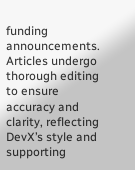funding announcements. Articles undergo thorough editing to ensure accuracy and clarity, reflecting DevX’s style and supporting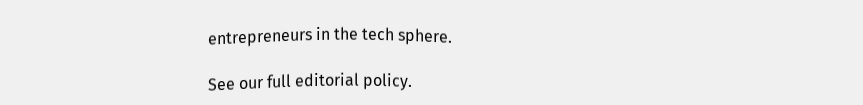entrepreneurs in the tech sphere.

See our full editorial policy.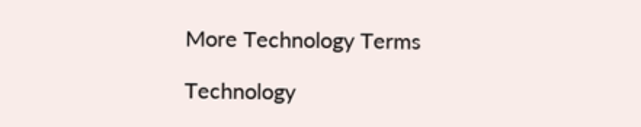More Technology Terms

Technology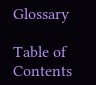Glossary

Table of Contents